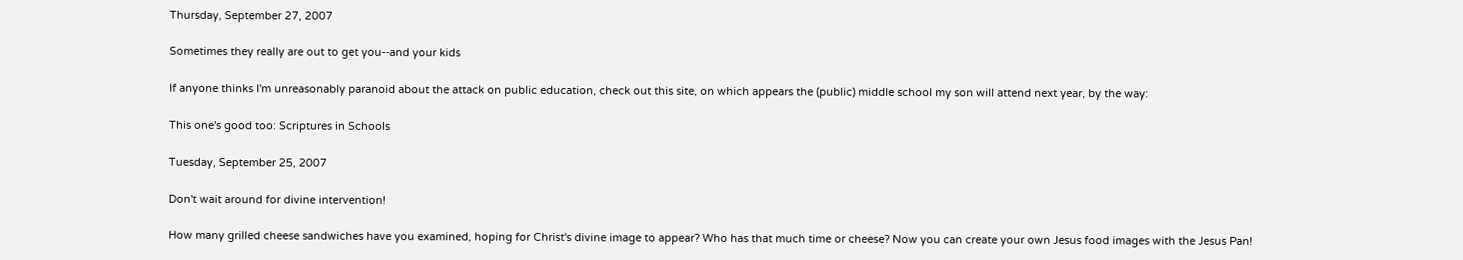Thursday, September 27, 2007

Sometimes they really are out to get you--and your kids

If anyone thinks I'm unreasonably paranoid about the attack on public education, check out this site, on which appears the (public) middle school my son will attend next year, by the way:

This one's good too: Scriptures in Schools

Tuesday, September 25, 2007

Don't wait around for divine intervention!

How many grilled cheese sandwiches have you examined, hoping for Christ's divine image to appear? Who has that much time or cheese? Now you can create your own Jesus food images with the Jesus Pan!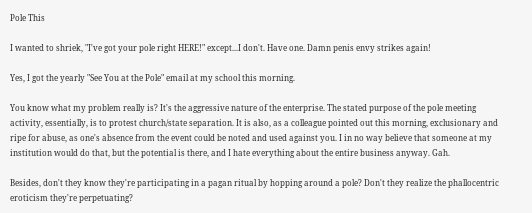Pole This

I wanted to shriek, "I've got your pole right HERE!" except...I don't. Have one. Damn penis envy strikes again!

Yes, I got the yearly "See You at the Pole" email at my school this morning.

You know what my problem really is? It's the aggressive nature of the enterprise. The stated purpose of the pole meeting activity, essentially, is to protest church/state separation. It is also, as a colleague pointed out this morning, exclusionary and ripe for abuse, as one's absence from the event could be noted and used against you. I in no way believe that someone at my institution would do that, but the potential is there, and I hate everything about the entire business anyway. Gah.

Besides, don't they know they're participating in a pagan ritual by hopping around a pole? Don't they realize the phallocentric eroticism they're perpetuating?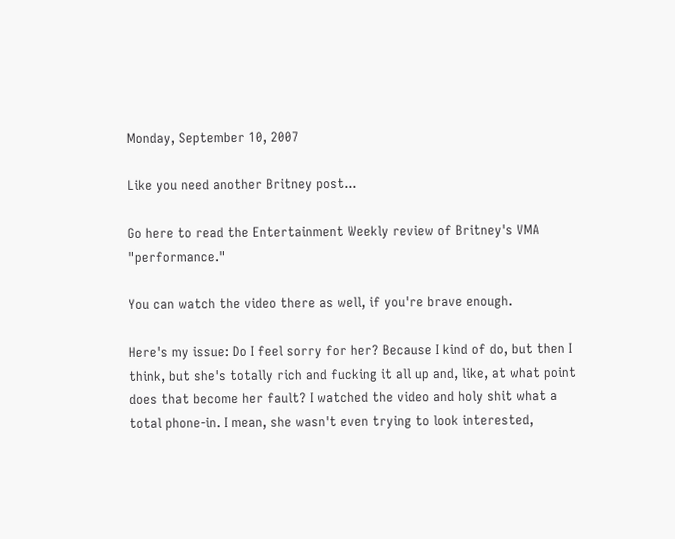Monday, September 10, 2007

Like you need another Britney post...

Go here to read the Entertainment Weekly review of Britney's VMA "performance."

You can watch the video there as well, if you're brave enough.

Here's my issue: Do I feel sorry for her? Because I kind of do, but then I think, but she's totally rich and fucking it all up and, like, at what point does that become her fault? I watched the video and holy shit what a total phone-in. I mean, she wasn't even trying to look interested,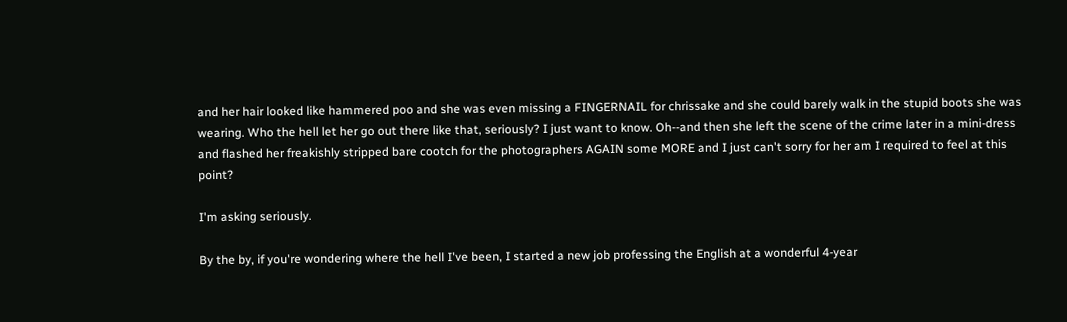and her hair looked like hammered poo and she was even missing a FINGERNAIL for chrissake and she could barely walk in the stupid boots she was wearing. Who the hell let her go out there like that, seriously? I just want to know. Oh--and then she left the scene of the crime later in a mini-dress and flashed her freakishly stripped bare cootch for the photographers AGAIN some MORE and I just can't sorry for her am I required to feel at this point?

I'm asking seriously.

By the by, if you're wondering where the hell I've been, I started a new job professing the English at a wonderful 4-year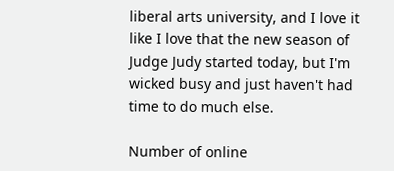liberal arts university, and I love it like I love that the new season of Judge Judy started today, but I'm wicked busy and just haven't had time to do much else.

Number of online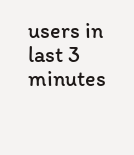users in last 3 minutes